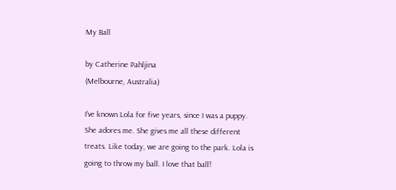My Ball

by Catherine Pahljina
(Melbourne, Australia)

I’ve known Lola for five years, since I was a puppy. She adores me. She gives me all these different treats. Like today, we are going to the park. Lola is going to throw my ball. I love that ball!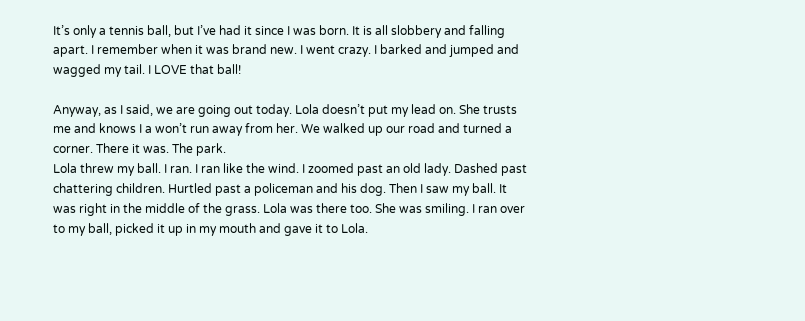It’s only a tennis ball, but I’ve had it since I was born. It is all slobbery and falling apart. I remember when it was brand new. I went crazy. I barked and jumped and wagged my tail. I LOVE that ball!

Anyway, as I said, we are going out today. Lola doesn’t put my lead on. She trusts me and knows I a won’t run away from her. We walked up our road and turned a corner. There it was. The park.
Lola threw my ball. I ran. I ran like the wind. I zoomed past an old lady. Dashed past chattering children. Hurtled past a policeman and his dog. Then I saw my ball. It was right in the middle of the grass. Lola was there too. She was smiling. I ran over to my ball, picked it up in my mouth and gave it to Lola.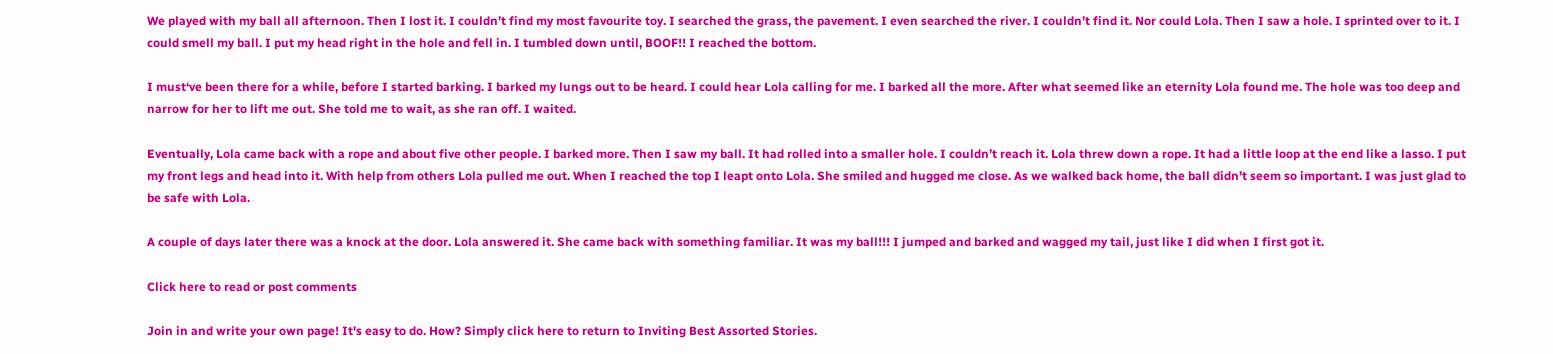We played with my ball all afternoon. Then I lost it. I couldn’t find my most favourite toy. I searched the grass, the pavement. I even searched the river. I couldn’t find it. Nor could Lola. Then I saw a hole. I sprinted over to it. I could smell my ball. I put my head right in the hole and fell in. I tumbled down until, BOOF!! I reached the bottom.

I must‘ve been there for a while, before I started barking. I barked my lungs out to be heard. I could hear Lola calling for me. I barked all the more. After what seemed like an eternity Lola found me. The hole was too deep and narrow for her to lift me out. She told me to wait, as she ran off. I waited.

Eventually, Lola came back with a rope and about five other people. I barked more. Then I saw my ball. It had rolled into a smaller hole. I couldn’t reach it. Lola threw down a rope. It had a little loop at the end like a lasso. I put my front legs and head into it. With help from others Lola pulled me out. When I reached the top I leapt onto Lola. She smiled and hugged me close. As we walked back home, the ball didn’t seem so important. I was just glad to be safe with Lola.

A couple of days later there was a knock at the door. Lola answered it. She came back with something familiar. It was my ball!!! I jumped and barked and wagged my tail, just like I did when I first got it.

Click here to read or post comments

Join in and write your own page! It's easy to do. How? Simply click here to return to Inviting Best Assorted Stories.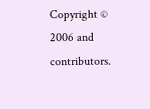Copyright © 2006 and contributors.